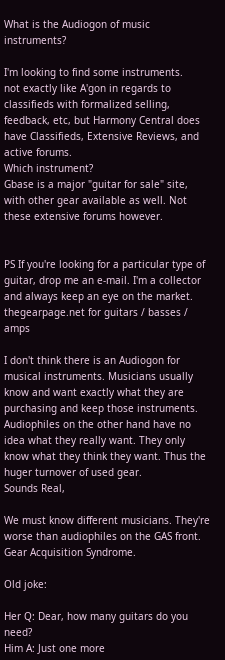What is the Audiogon of music instruments?

I'm looking to find some instruments.
not exactly like A'gon in regards to classifieds with formalized selling, feedback, etc, but Harmony Central does have Classifieds, Extensive Reviews, and active forums.
Which instrument?
Gbase is a major "guitar for sale" site, with other gear available as well. Not these extensive forums however.


PS If you're looking for a particular type of guitar, drop me an e-mail. I'm a collector and always keep an eye on the market.
thegearpage.net for guitars / basses / amps

I don't think there is an Audiogon for musical instruments. Musicians usually know and want exactly what they are purchasing and keep those instruments. Audiophiles on the other hand have no idea what they really want. They only know what they think they want. Thus the huger turnover of used gear.
Sounds Real,

We must know different musicians. They're worse than audiophiles on the GAS front. Gear Acquisition Syndrome.

Old joke:

Her Q: Dear, how many guitars do you need?
Him A: Just one more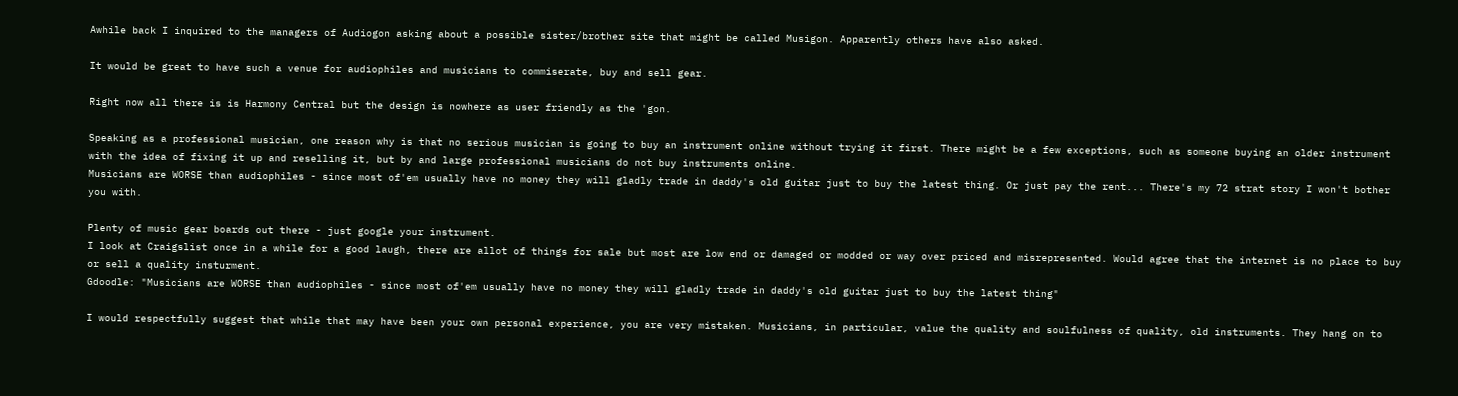Awhile back I inquired to the managers of Audiogon asking about a possible sister/brother site that might be called Musigon. Apparently others have also asked.

It would be great to have such a venue for audiophiles and musicians to commiserate, buy and sell gear.

Right now all there is is Harmony Central but the design is nowhere as user friendly as the 'gon.

Speaking as a professional musician, one reason why is that no serious musician is going to buy an instrument online without trying it first. There might be a few exceptions, such as someone buying an older instrument with the idea of fixing it up and reselling it, but by and large professional musicians do not buy instruments online.
Musicians are WORSE than audiophiles - since most of'em usually have no money they will gladly trade in daddy's old guitar just to buy the latest thing. Or just pay the rent... There's my 72 strat story I won't bother you with.

Plenty of music gear boards out there - just google your instrument.
I look at Craigslist once in a while for a good laugh, there are allot of things for sale but most are low end or damaged or modded or way over priced and misrepresented. Would agree that the internet is no place to buy or sell a quality insturment.
Gdoodle: "Musicians are WORSE than audiophiles - since most of'em usually have no money they will gladly trade in daddy's old guitar just to buy the latest thing"

I would respectfully suggest that while that may have been your own personal experience, you are very mistaken. Musicians, in particular, value the quality and soulfulness of quality, old instruments. They hang on to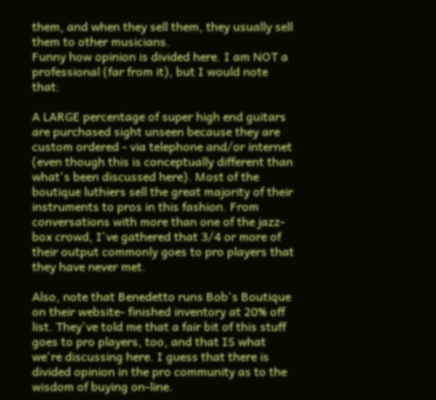them, and when they sell them, they usually sell them to other musicians.
Funny how opinion is divided here. I am NOT a professional (far from it), but I would note that:

A LARGE percentage of super high end guitars are purchased sight unseen because they are custom ordered - via telephone and/or internet (even though this is conceptually different than what's been discussed here). Most of the boutique luthiers sell the great majority of their instruments to pros in this fashion. From conversations with more than one of the jazz-box crowd, I've gathered that 3/4 or more of their output commonly goes to pro players that they have never met.

Also, note that Benedetto runs Bob's Boutique on their website- finished inventory at 20% off list. They've told me that a fair bit of this stuff goes to pro players, too, and that IS what we're discussing here. I guess that there is divided opinion in the pro community as to the wisdom of buying on-line.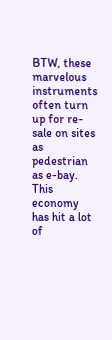BTW, these marvelous instruments often turn up for re-sale on sites as pedestrian as e-bay. This economy has hit a lot of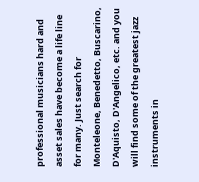professional musicians hard and asset sales have become a life line for many. Just search for Monteleone, Benedetto, Buscarino, D'Aquisto, D'Angelico, etc. and you will find some of the greatest jazz instruments in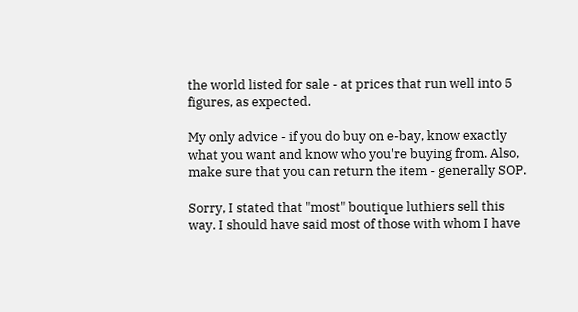the world listed for sale - at prices that run well into 5 figures, as expected.

My only advice - if you do buy on e-bay, know exactly what you want and know who you're buying from. Also, make sure that you can return the item - generally SOP.

Sorry, I stated that "most" boutique luthiers sell this way. I should have said most of those with whom I have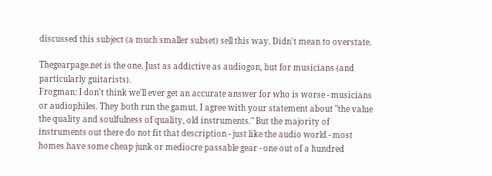discussed this subject (a much smaller subset) sell this way. Didn't mean to overstate.

Thegearpage.net is the one. Just as addictive as audiogon, but for musicians (and particularly guitarists).
Frogman: I don't think we'll ever get an accurate answer for who is worse - musicians or audiophiles. They both run the gamut. I agree with your statement about "the value the quality and soulfulness of quality, old instruments." But the majority of instruments out there do not fit that description - just like the audio world - most homes have some cheap junk or mediocre passable gear - one out of a hundred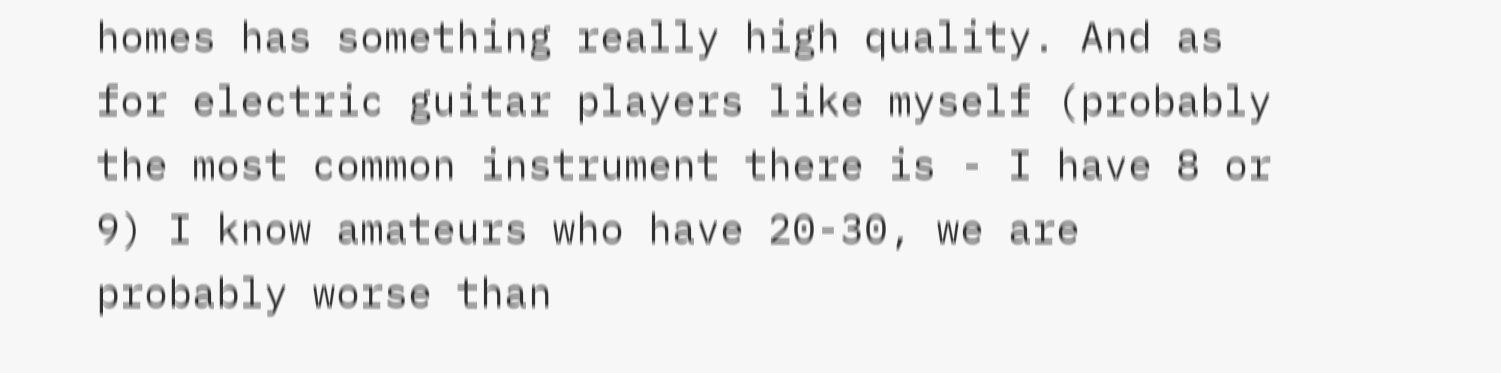homes has something really high quality. And as for electric guitar players like myself (probably the most common instrument there is - I have 8 or 9) I know amateurs who have 20-30, we are probably worse than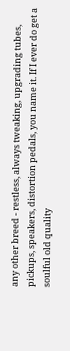any other breed - restless, always tweaking, upgrading tubes, pickups, speakers, distortion pedals, you name it. If I ever do get a soulful old quality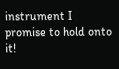instrument I promise to hold onto it!